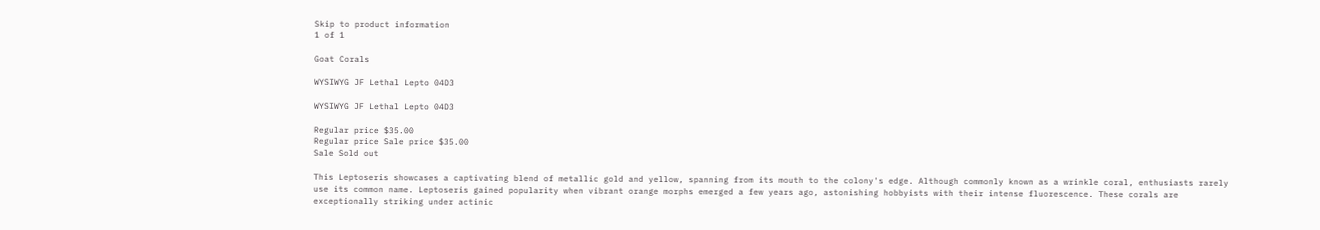Skip to product information
1 of 1

Goat Corals

WYSIWYG JF Lethal Lepto 04D3

WYSIWYG JF Lethal Lepto 04D3

Regular price $35.00
Regular price Sale price $35.00
Sale Sold out

This Leptoseris showcases a captivating blend of metallic gold and yellow, spanning from its mouth to the colony's edge. Although commonly known as a wrinkle coral, enthusiasts rarely use its common name. Leptoseris gained popularity when vibrant orange morphs emerged a few years ago, astonishing hobbyists with their intense fluorescence. These corals are exceptionally striking under actinic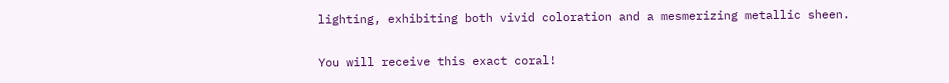lighting, exhibiting both vivid coloration and a mesmerizing metallic sheen.

You will receive this exact coral!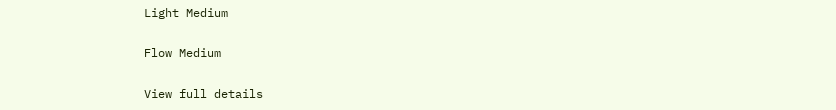Light Medium

Flow Medium

View full details